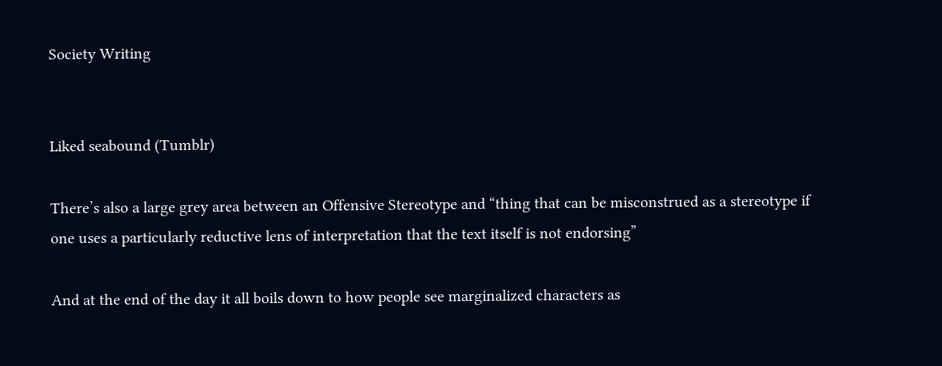Society Writing


Liked seabound (Tumblr)

There’s also a large grey area between an Offensive Stereotype and “thing that can be misconstrued as a stereotype if one uses a particularly reductive lens of interpretation that the text itself is not endorsing”

And at the end of the day it all boils down to how people see marginalized characters as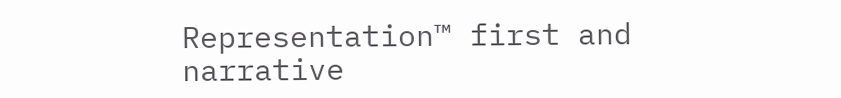Representation™ first and narrative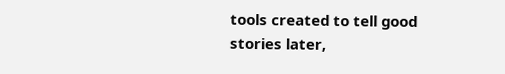tools created to tell good stories later,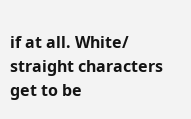if at all. White/ straight characters get to be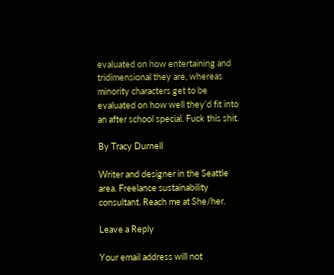evaluated on how entertaining and tridimensional they are, whereas minority characters get to be evaluated on how well they’d fit into an after school special. Fuck this shit.

By Tracy Durnell

Writer and designer in the Seattle area. Freelance sustainability consultant. Reach me at She/her.

Leave a Reply

Your email address will not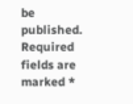be published. Required fields are marked *